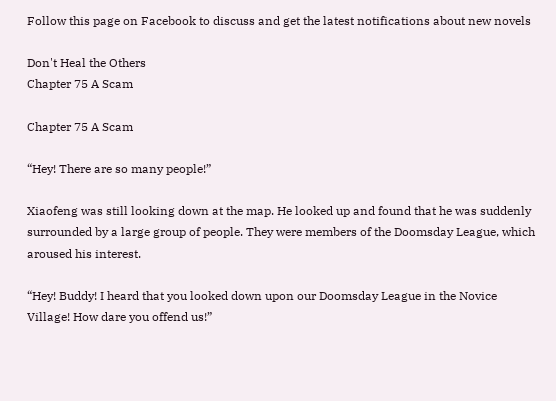Follow this page on Facebook to discuss and get the latest notifications about new novels

Don't Heal the Others
Chapter 75 A Scam

Chapter 75 A Scam

“Hey! There are so many people!”

Xiaofeng was still looking down at the map. He looked up and found that he was suddenly surrounded by a large group of people. They were members of the Doomsday League, which aroused his interest.

“Hey! Buddy! I heard that you looked down upon our Doomsday League in the Novice Village! How dare you offend us!”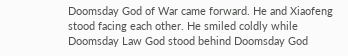Doomsday God of War came forward. He and Xiaofeng stood facing each other. He smiled coldly while Doomsday Law God stood behind Doomsday God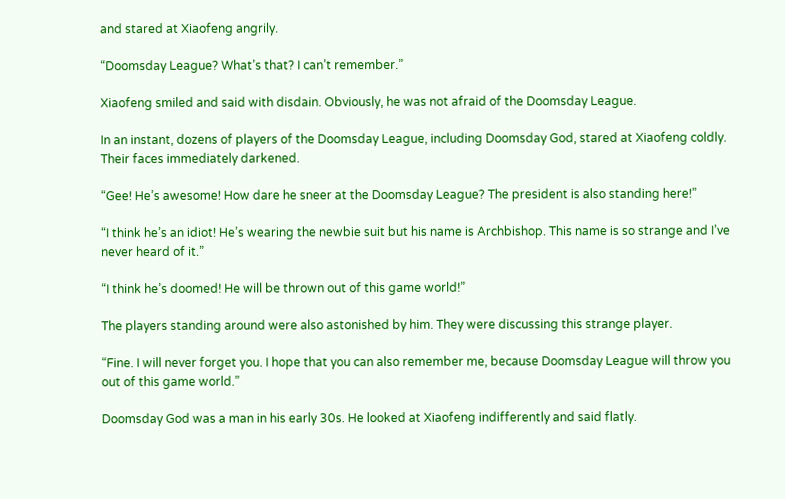and stared at Xiaofeng angrily.

“Doomsday League? What’s that? I can’t remember.”

Xiaofeng smiled and said with disdain. Obviously, he was not afraid of the Doomsday League.

In an instant, dozens of players of the Doomsday League, including Doomsday God, stared at Xiaofeng coldly. Their faces immediately darkened.

“Gee! He’s awesome! How dare he sneer at the Doomsday League? The president is also standing here!”

“I think he’s an idiot! He’s wearing the newbie suit but his name is Archbishop. This name is so strange and I’ve never heard of it.”

“I think he’s doomed! He will be thrown out of this game world!”

The players standing around were also astonished by him. They were discussing this strange player.

“Fine. I will never forget you. I hope that you can also remember me, because Doomsday League will throw you out of this game world.”

Doomsday God was a man in his early 30s. He looked at Xiaofeng indifferently and said flatly.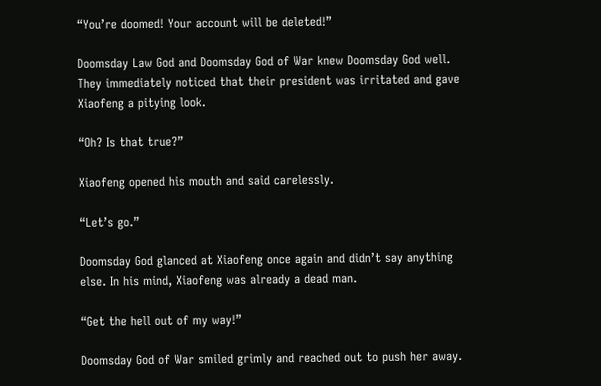“You’re doomed! Your account will be deleted!”

Doomsday Law God and Doomsday God of War knew Doomsday God well. They immediately noticed that their president was irritated and gave Xiaofeng a pitying look.

“Oh? Is that true?”

Xiaofeng opened his mouth and said carelessly.

“Let’s go.”

Doomsday God glanced at Xiaofeng once again and didn’t say anything else. In his mind, Xiaofeng was already a dead man.

“Get the hell out of my way!”

Doomsday God of War smiled grimly and reached out to push her away.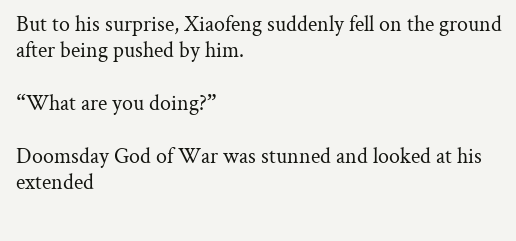But to his surprise, Xiaofeng suddenly fell on the ground after being pushed by him.

“What are you doing?”

Doomsday God of War was stunned and looked at his extended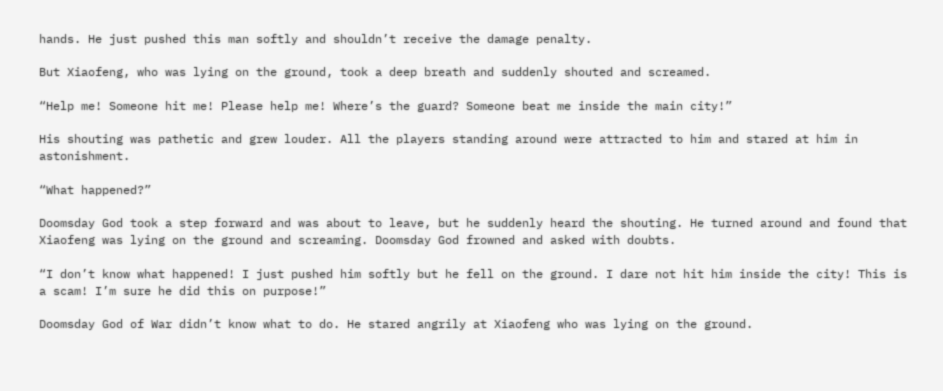hands. He just pushed this man softly and shouldn’t receive the damage penalty.

But Xiaofeng, who was lying on the ground, took a deep breath and suddenly shouted and screamed.

“Help me! Someone hit me! Please help me! Where’s the guard? Someone beat me inside the main city!”

His shouting was pathetic and grew louder. All the players standing around were attracted to him and stared at him in astonishment.

“What happened?”

Doomsday God took a step forward and was about to leave, but he suddenly heard the shouting. He turned around and found that Xiaofeng was lying on the ground and screaming. Doomsday God frowned and asked with doubts.

“I don’t know what happened! I just pushed him softly but he fell on the ground. I dare not hit him inside the city! This is a scam! I’m sure he did this on purpose!”

Doomsday God of War didn’t know what to do. He stared angrily at Xiaofeng who was lying on the ground.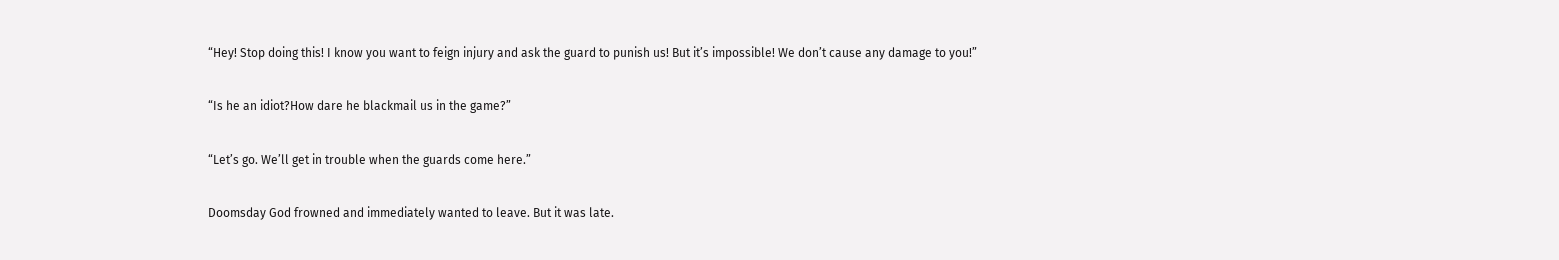“Hey! Stop doing this! I know you want to feign injury and ask the guard to punish us! But it’s impossible! We don’t cause any damage to you!”

“Is he an idiot?How dare he blackmail us in the game?”

“Let’s go. We’ll get in trouble when the guards come here.”

Doomsday God frowned and immediately wanted to leave. But it was late.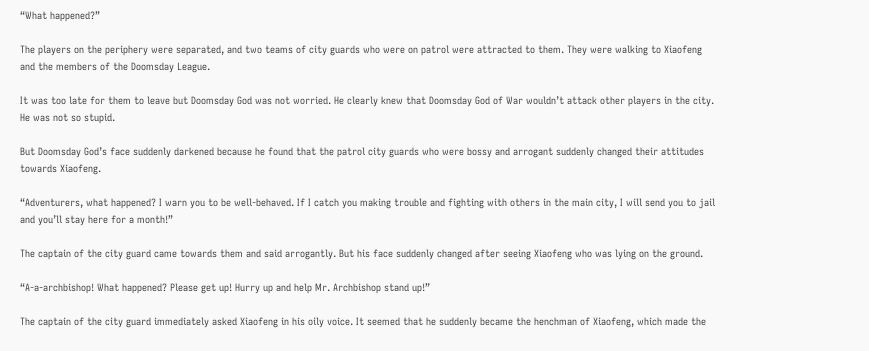“What happened?”

The players on the periphery were separated, and two teams of city guards who were on patrol were attracted to them. They were walking to Xiaofeng and the members of the Doomsday League.

It was too late for them to leave but Doomsday God was not worried. He clearly knew that Doomsday God of War wouldn’t attack other players in the city. He was not so stupid.

But Doomsday God’s face suddenly darkened because he found that the patrol city guards who were bossy and arrogant suddenly changed their attitudes towards Xiaofeng.

“Adventurers, what happened? I warn you to be well-behaved. If I catch you making trouble and fighting with others in the main city, I will send you to jail and you’ll stay here for a month!”

The captain of the city guard came towards them and said arrogantly. But his face suddenly changed after seeing Xiaofeng who was lying on the ground.

“A-a-archbishop! What happened? Please get up! Hurry up and help Mr. Archbishop stand up!”

The captain of the city guard immediately asked Xiaofeng in his oily voice. It seemed that he suddenly became the henchman of Xiaofeng, which made the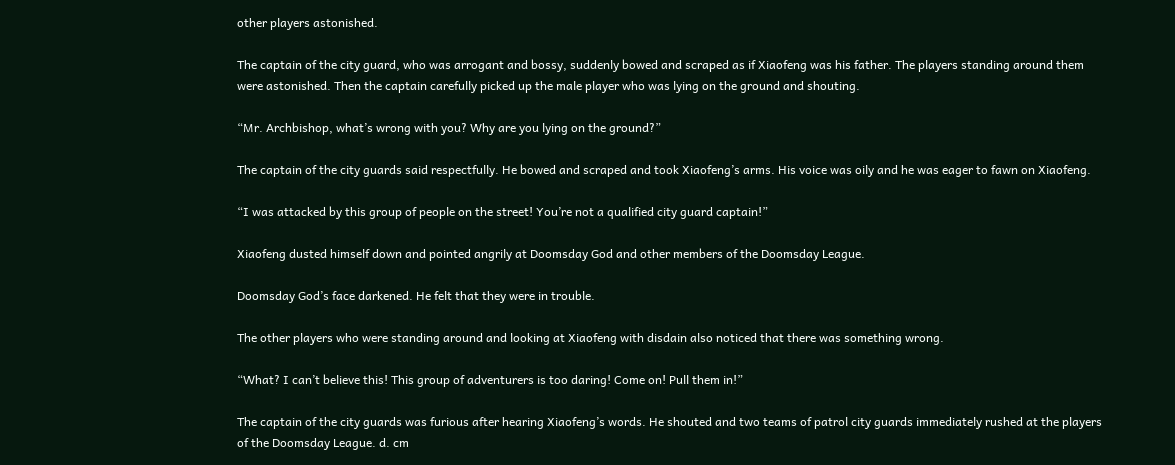other players astonished.

The captain of the city guard, who was arrogant and bossy, suddenly bowed and scraped as if Xiaofeng was his father. The players standing around them were astonished. Then the captain carefully picked up the male player who was lying on the ground and shouting.

“Mr. Archbishop, what’s wrong with you? Why are you lying on the ground?”

The captain of the city guards said respectfully. He bowed and scraped and took Xiaofeng’s arms. His voice was oily and he was eager to fawn on Xiaofeng.

“I was attacked by this group of people on the street! You’re not a qualified city guard captain!”

Xiaofeng dusted himself down and pointed angrily at Doomsday God and other members of the Doomsday League.

Doomsday God’s face darkened. He felt that they were in trouble.

The other players who were standing around and looking at Xiaofeng with disdain also noticed that there was something wrong.

“What? I can’t believe this! This group of adventurers is too daring! Come on! Pull them in!”

The captain of the city guards was furious after hearing Xiaofeng’s words. He shouted and two teams of patrol city guards immediately rushed at the players of the Doomsday League. d. cm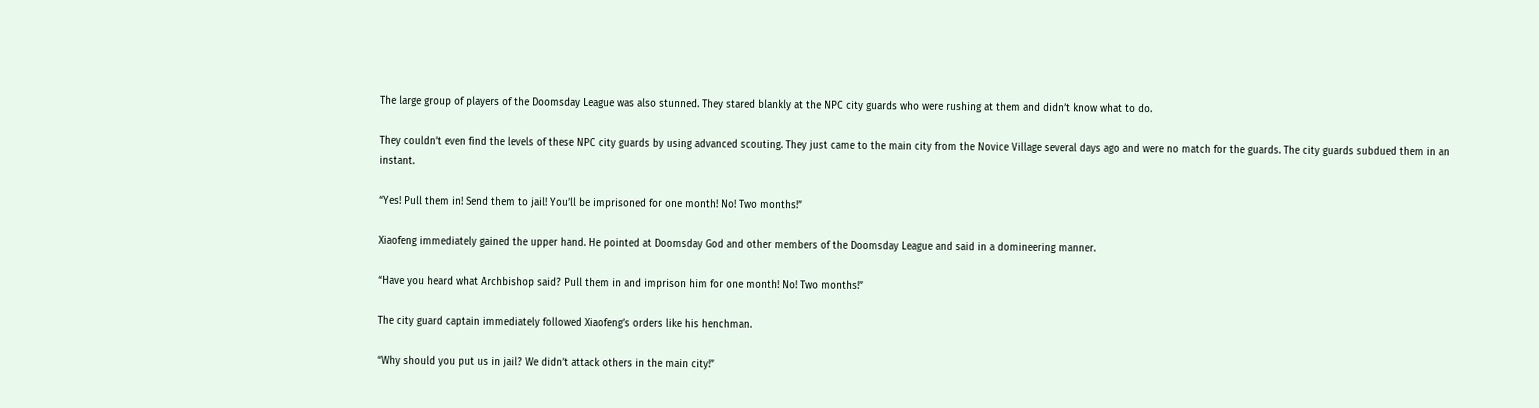The large group of players of the Doomsday League was also stunned. They stared blankly at the NPC city guards who were rushing at them and didn’t know what to do.

They couldn’t even find the levels of these NPC city guards by using advanced scouting. They just came to the main city from the Novice Village several days ago and were no match for the guards. The city guards subdued them in an instant.

“Yes! Pull them in! Send them to jail! You’ll be imprisoned for one month! No! Two months!”

Xiaofeng immediately gained the upper hand. He pointed at Doomsday God and other members of the Doomsday League and said in a domineering manner.

“Have you heard what Archbishop said? Pull them in and imprison him for one month! No! Two months!”

The city guard captain immediately followed Xiaofeng’s orders like his henchman.

“Why should you put us in jail? We didn’t attack others in the main city!”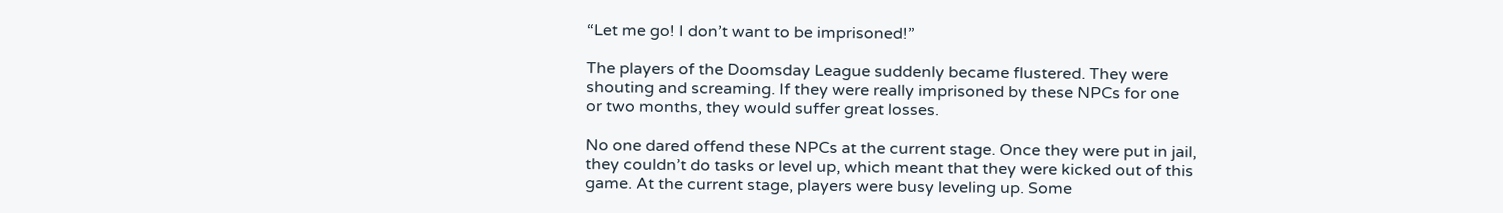“Let me go! I don’t want to be imprisoned!”

The players of the Doomsday League suddenly became flustered. They were shouting and screaming. If they were really imprisoned by these NPCs for one or two months, they would suffer great losses.

No one dared offend these NPCs at the current stage. Once they were put in jail, they couldn’t do tasks or level up, which meant that they were kicked out of this game. At the current stage, players were busy leveling up. Some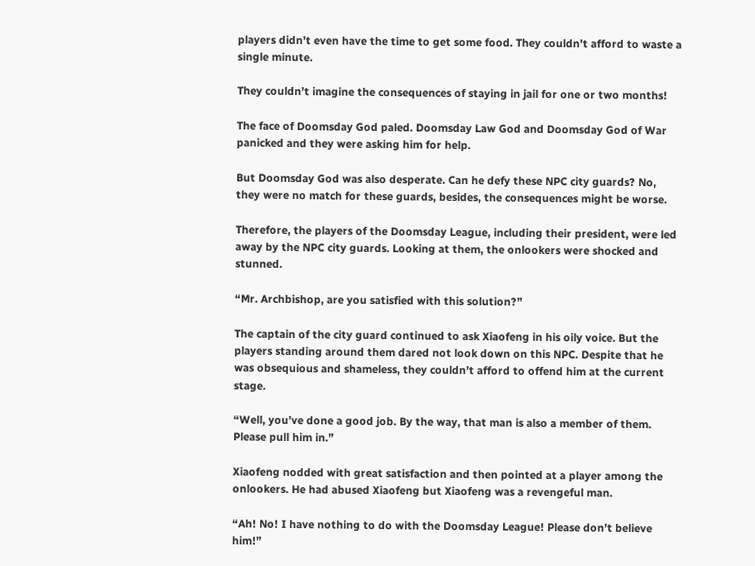players didn’t even have the time to get some food. They couldn’t afford to waste a single minute.

They couldn’t imagine the consequences of staying in jail for one or two months!

The face of Doomsday God paled. Doomsday Law God and Doomsday God of War panicked and they were asking him for help.

But Doomsday God was also desperate. Can he defy these NPC city guards? No, they were no match for these guards, besides, the consequences might be worse.

Therefore, the players of the Doomsday League, including their president, were led away by the NPC city guards. Looking at them, the onlookers were shocked and stunned.

“Mr. Archbishop, are you satisfied with this solution?”

The captain of the city guard continued to ask Xiaofeng in his oily voice. But the players standing around them dared not look down on this NPC. Despite that he was obsequious and shameless, they couldn’t afford to offend him at the current stage.

“Well, you’ve done a good job. By the way, that man is also a member of them. Please pull him in.”

Xiaofeng nodded with great satisfaction and then pointed at a player among the onlookers. He had abused Xiaofeng but Xiaofeng was a revengeful man.

“Ah! No! I have nothing to do with the Doomsday League! Please don’t believe him!”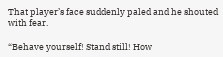That player’s face suddenly paled and he shouted with fear.

“Behave yourself! Stand still! How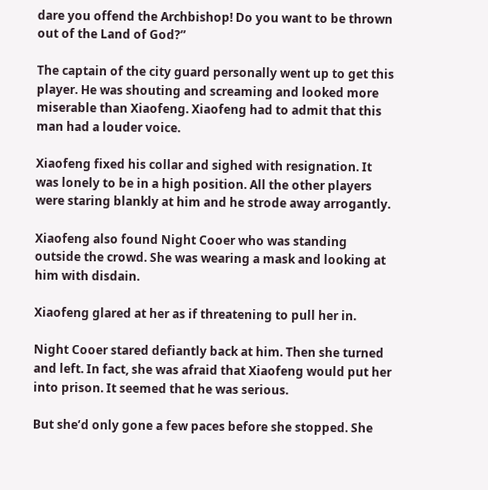dare you offend the Archbishop! Do you want to be thrown out of the Land of God?”

The captain of the city guard personally went up to get this player. He was shouting and screaming and looked more miserable than Xiaofeng. Xiaofeng had to admit that this man had a louder voice.

Xiaofeng fixed his collar and sighed with resignation. It was lonely to be in a high position. All the other players were staring blankly at him and he strode away arrogantly.

Xiaofeng also found Night Cooer who was standing outside the crowd. She was wearing a mask and looking at him with disdain.

Xiaofeng glared at her as if threatening to pull her in.

Night Cooer stared defiantly back at him. Then she turned and left. In fact, she was afraid that Xiaofeng would put her into prison. It seemed that he was serious.

But she’d only gone a few paces before she stopped. She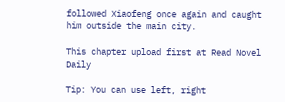followed Xiaofeng once again and caught him outside the main city.

This chapter upload first at Read Novel Daily

Tip: You can use left, right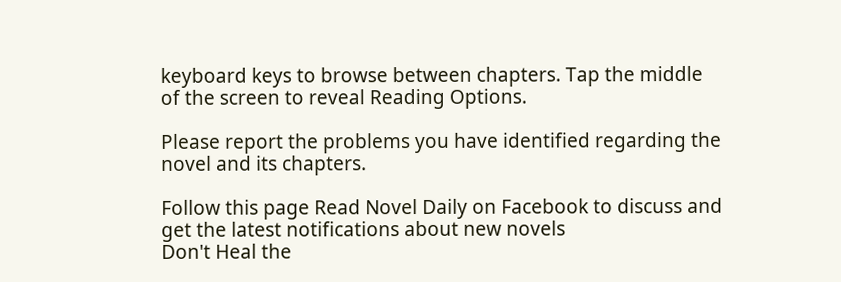keyboard keys to browse between chapters. Tap the middle of the screen to reveal Reading Options.

Please report the problems you have identified regarding the novel and its chapters.

Follow this page Read Novel Daily on Facebook to discuss and get the latest notifications about new novels
Don't Heal the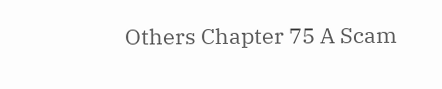Others Chapter 75 A Scam